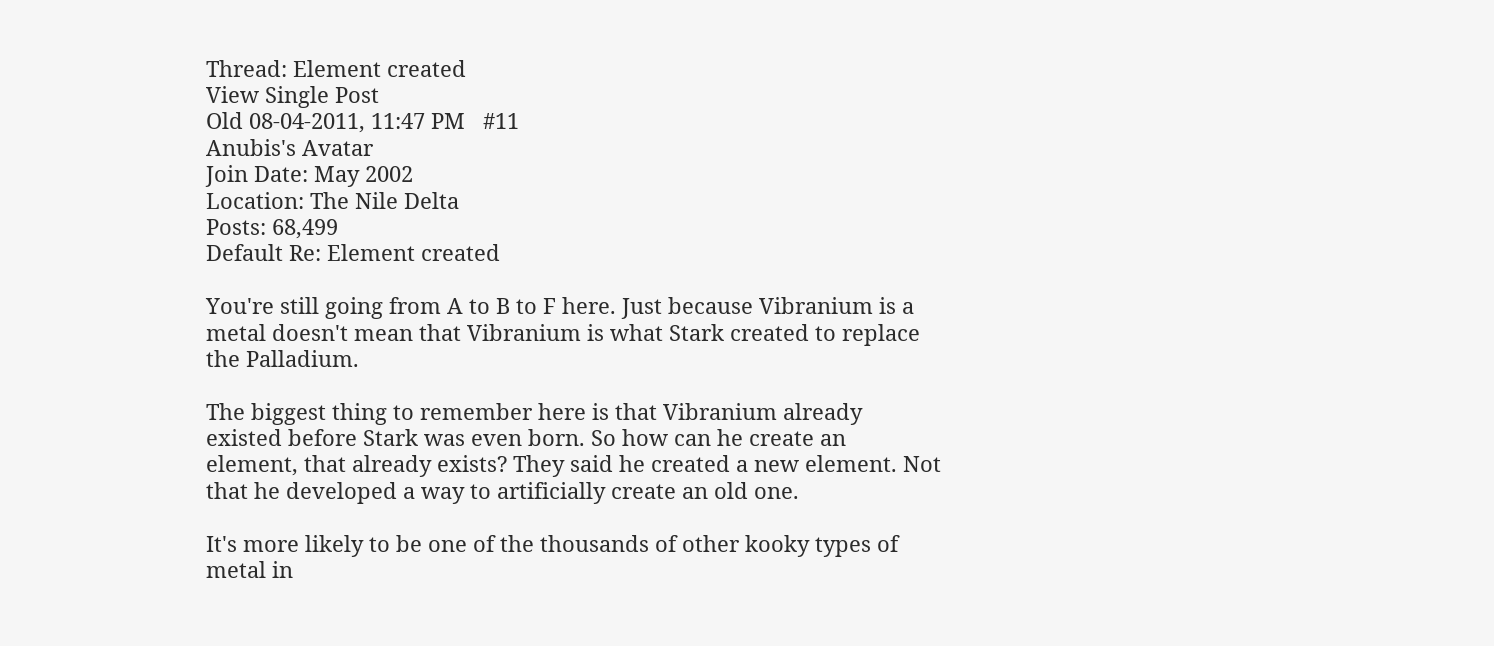Thread: Element created
View Single Post
Old 08-04-2011, 11:47 PM   #11
Anubis's Avatar
Join Date: May 2002
Location: The Nile Delta
Posts: 68,499
Default Re: Element created

You're still going from A to B to F here. Just because Vibranium is a metal doesn't mean that Vibranium is what Stark created to replace the Palladium.

The biggest thing to remember here is that Vibranium already existed before Stark was even born. So how can he create an element, that already exists? They said he created a new element. Not that he developed a way to artificially create an old one.

It's more likely to be one of the thousands of other kooky types of metal in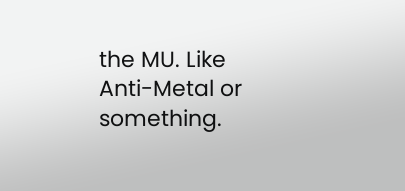the MU. Like Anti-Metal or something.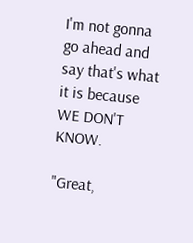I'm not gonna go ahead and say that's what it is because WE DON'T KNOW.

"Great,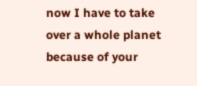now I have to take over a whole planet because of your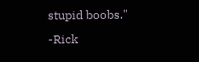stupid boobs."
-Rick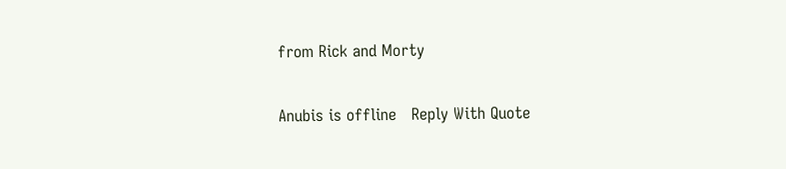from Rick and Morty

Anubis is offline   Reply With Quote